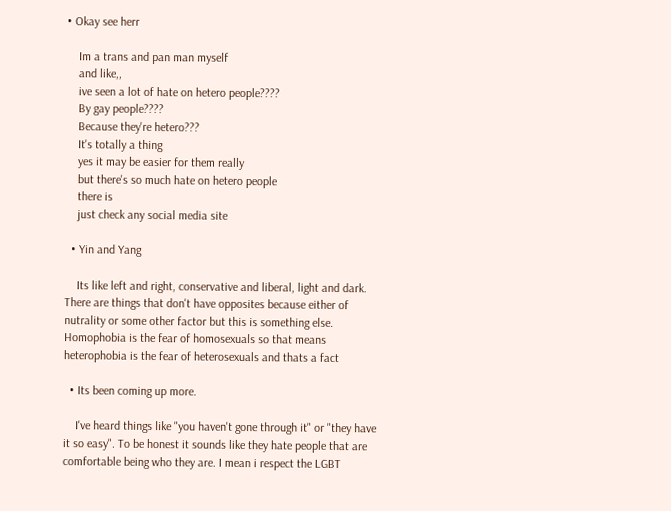• Okay see herr

    Im a trans and pan man myself
    and like,,
    ive seen a lot of hate on hetero people????
    By gay people????
    Because they're hetero???
    It's totally a thing
    yes it may be easier for them really
    but there's so much hate on hetero people
    there is
    just check any social media site

  • Yin and Yang

    Its like left and right, conservative and liberal, light and dark. There are things that don't have opposites because either of nutrality or some other factor but this is something else. Homophobia is the fear of homosexuals so that means heterophobia is the fear of heterosexuals and thats a fact

  • Its been coming up more.

    I've heard things like "you haven't gone through it" or "they have it so easy". To be honest it sounds like they hate people that are comfortable being who they are. I mean i respect the LGBT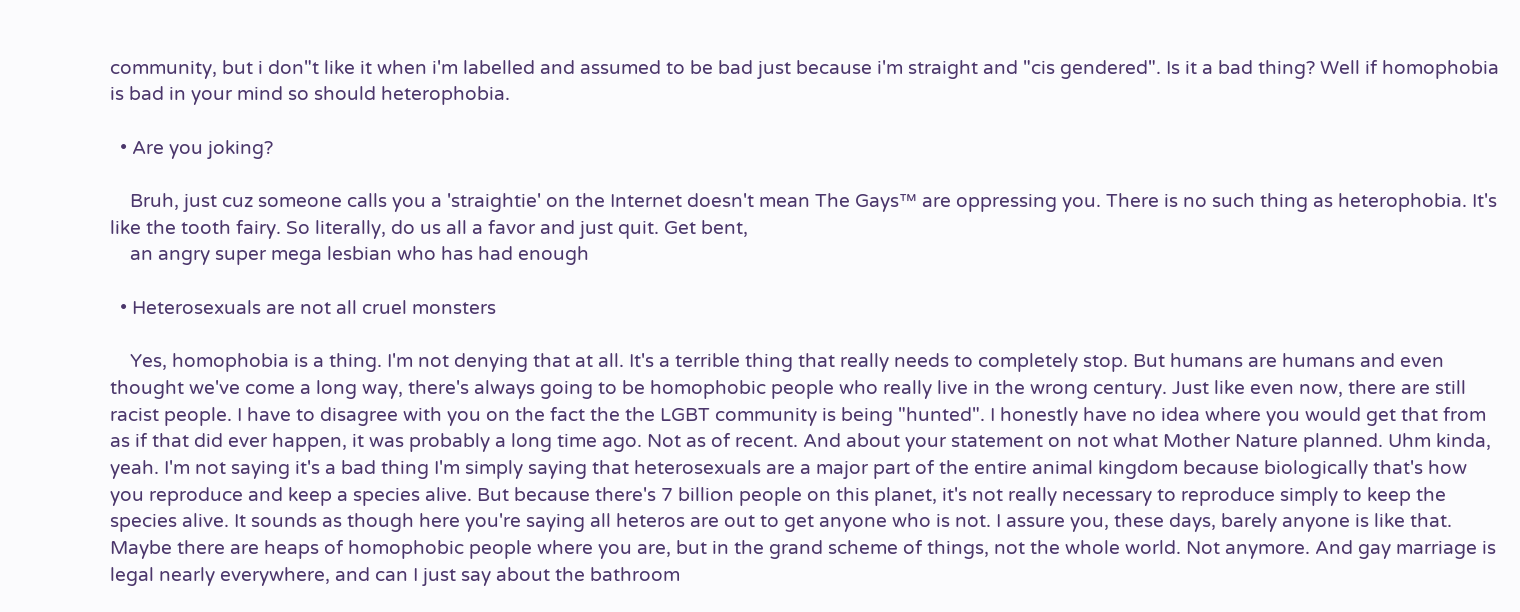community, but i don"t like it when i'm labelled and assumed to be bad just because i'm straight and "cis gendered". Is it a bad thing? Well if homophobia is bad in your mind so should heterophobia.

  • Are you joking?

    Bruh, just cuz someone calls you a 'straightie' on the Internet doesn't mean The Gays™ are oppressing you. There is no such thing as heterophobia. It's like the tooth fairy. So literally, do us all a favor and just quit. Get bent,
    an angry super mega lesbian who has had enough

  • Heterosexuals are not all cruel monsters

    Yes, homophobia is a thing. I'm not denying that at all. It's a terrible thing that really needs to completely stop. But humans are humans and even thought we've come a long way, there's always going to be homophobic people who really live in the wrong century. Just like even now, there are still racist people. I have to disagree with you on the fact the the LGBT community is being "hunted". I honestly have no idea where you would get that from as if that did ever happen, it was probably a long time ago. Not as of recent. And about your statement on not what Mother Nature planned. Uhm kinda, yeah. I'm not saying it's a bad thing I'm simply saying that heterosexuals are a major part of the entire animal kingdom because biologically that's how you reproduce and keep a species alive. But because there's 7 billion people on this planet, it's not really necessary to reproduce simply to keep the species alive. It sounds as though here you're saying all heteros are out to get anyone who is not. I assure you, these days, barely anyone is like that. Maybe there are heaps of homophobic people where you are, but in the grand scheme of things, not the whole world. Not anymore. And gay marriage is legal nearly everywhere, and can I just say about the bathroom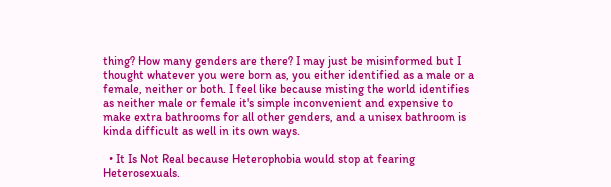thing? How many genders are there? I may just be misinformed but I thought whatever you were born as, you either identified as a male or a female, neither or both. I feel like because misting the world identifies as neither male or female it's simple inconvenient and expensive to make extra bathrooms for all other genders, and a unisex bathroom is kinda difficult as well in its own ways.

  • It Is Not Real because Heterophobia would stop at fearing Heterosexuals.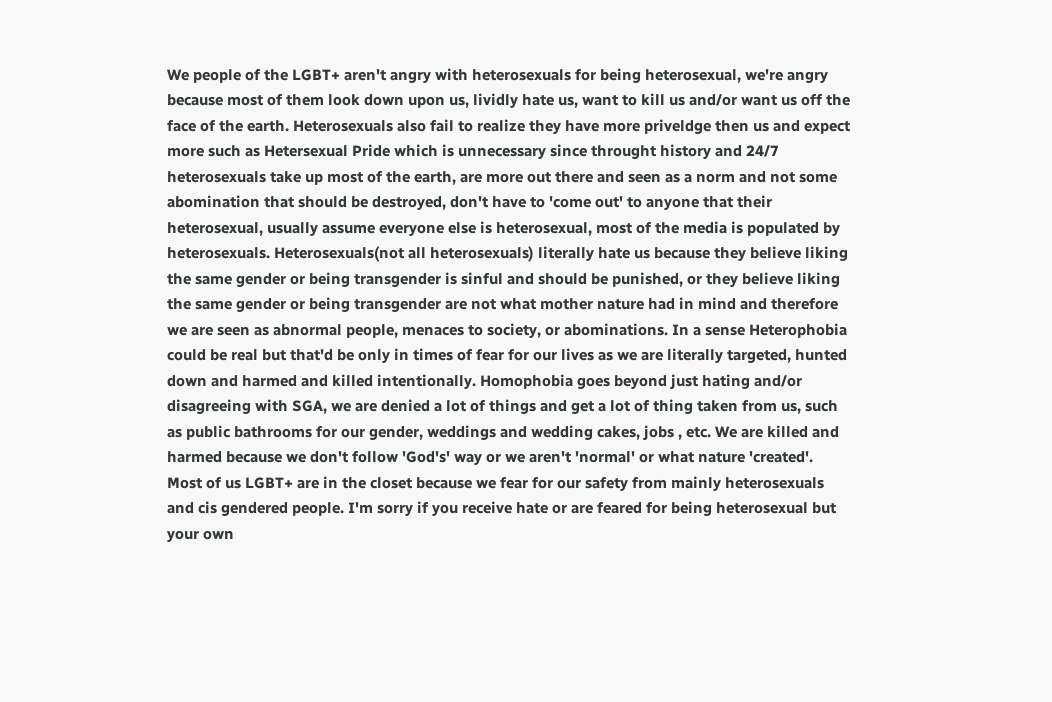We people of the LGBT+ aren't angry with heterosexuals for being heterosexual, we're angry because most of them look down upon us, lividly hate us, want to kill us and/or want us off the face of the earth. Heterosexuals also fail to realize they have more priveldge then us and expect more such as Hetersexual Pride which is unnecessary since throught history and 24/7 heterosexuals take up most of the earth, are more out there and seen as a norm and not some abomination that should be destroyed, don't have to 'come out' to anyone that their heterosexual, usually assume everyone else is heterosexual, most of the media is populated by heterosexuals. Heterosexuals(not all heterosexuals) literally hate us because they believe liking the same gender or being transgender is sinful and should be punished, or they believe liking the same gender or being transgender are not what mother nature had in mind and therefore we are seen as abnormal people, menaces to society, or abominations. In a sense Heterophobia could be real but that'd be only in times of fear for our lives as we are literally targeted, hunted down and harmed and killed intentionally. Homophobia goes beyond just hating and/or disagreeing with SGA, we are denied a lot of things and get a lot of thing taken from us, such as public bathrooms for our gender, weddings and wedding cakes, jobs , etc. We are killed and harmed because we don't follow 'God's' way or we aren't 'normal' or what nature 'created'. Most of us LGBT+ are in the closet because we fear for our safety from mainly heterosexuals and cis gendered people. I'm sorry if you receive hate or are feared for being heterosexual but your own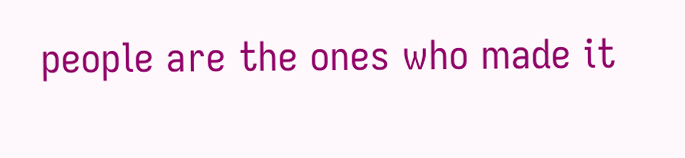people are the ones who made it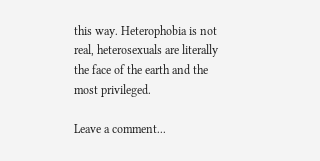this way. Heterophobia is not real, heterosexuals are literally the face of the earth and the most privileged.

Leave a comment...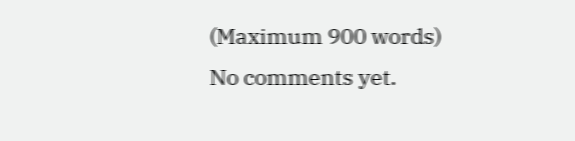(Maximum 900 words)
No comments yet.